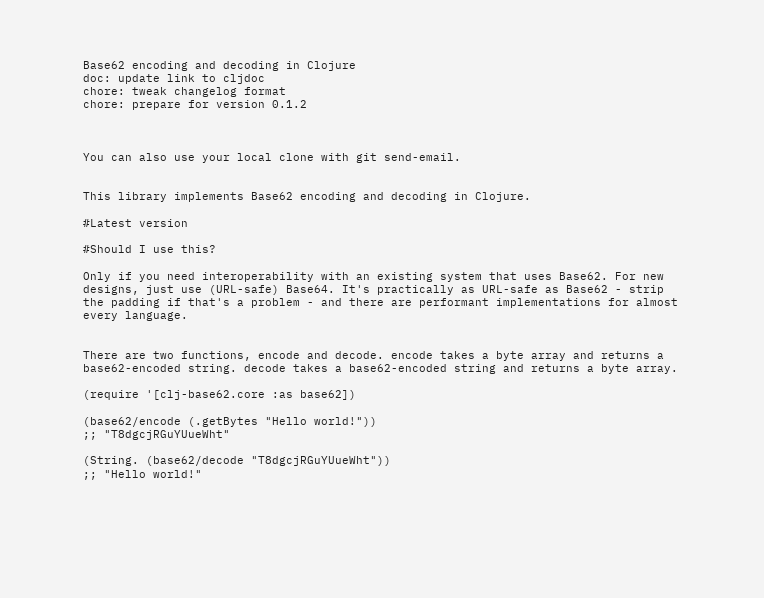Base62 encoding and decoding in Clojure
doc: update link to cljdoc
chore: tweak changelog format
chore: prepare for version 0.1.2



You can also use your local clone with git send-email.


This library implements Base62 encoding and decoding in Clojure.

#Latest version

#Should I use this?

Only if you need interoperability with an existing system that uses Base62. For new designs, just use (URL-safe) Base64. It's practically as URL-safe as Base62 - strip the padding if that's a problem - and there are performant implementations for almost every language.


There are two functions, encode and decode. encode takes a byte array and returns a base62-encoded string. decode takes a base62-encoded string and returns a byte array.

(require '[clj-base62.core :as base62])

(base62/encode (.getBytes "Hello world!"))
;; "T8dgcjRGuYUueWht"

(String. (base62/decode "T8dgcjRGuYUueWht"))
;; "Hello world!"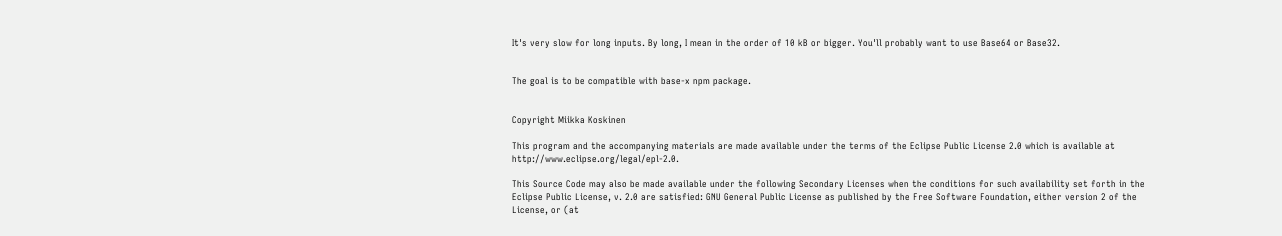It's very slow for long inputs. By long, I mean in the order of 10 kB or bigger. You'll probably want to use Base64 or Base32.


The goal is to be compatible with base-x npm package.


Copyright Miikka Koskinen

This program and the accompanying materials are made available under the terms of the Eclipse Public License 2.0 which is available at http://www.eclipse.org/legal/epl-2.0.

This Source Code may also be made available under the following Secondary Licenses when the conditions for such availability set forth in the Eclipse Public License, v. 2.0 are satisfied: GNU General Public License as published by the Free Software Foundation, either version 2 of the License, or (at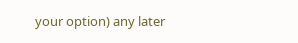your option) any later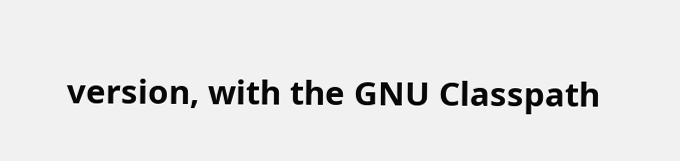version, with the GNU Classpath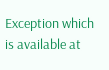Exception which is available at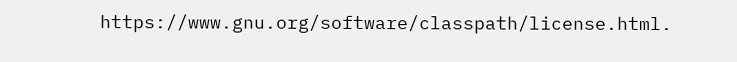https://www.gnu.org/software/classpath/license.html.